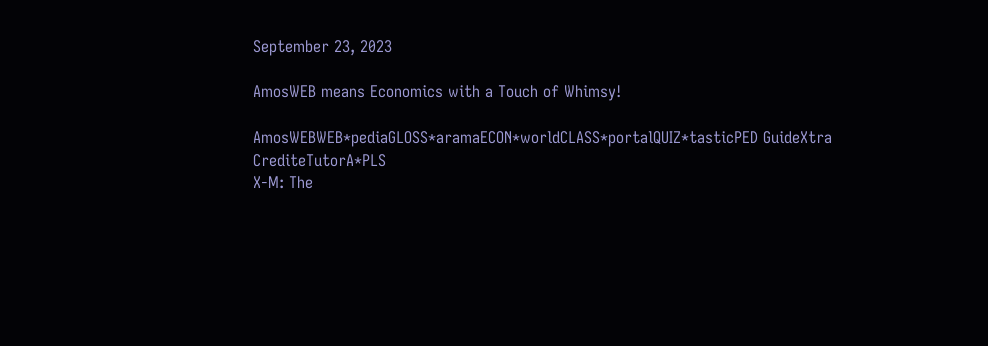September 23, 2023

AmosWEB means Economics with a Touch of Whimsy!

AmosWEBWEB*pediaGLOSS*aramaECON*worldCLASS*portalQUIZ*tasticPED GuideXtra CrediteTutorA*PLS
X-M: The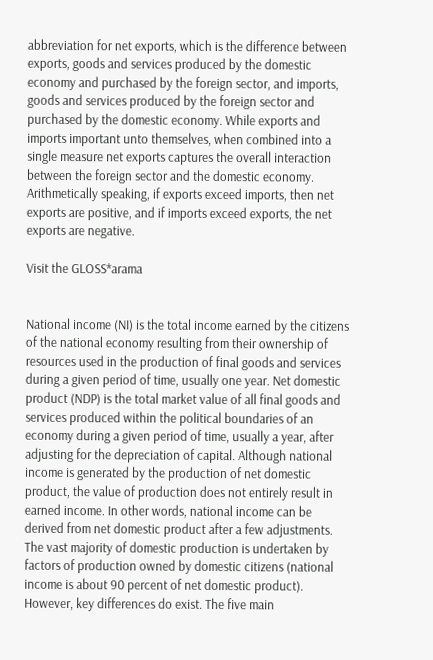abbreviation for net exports, which is the difference between exports, goods and services produced by the domestic economy and purchased by the foreign sector, and imports, goods and services produced by the foreign sector and purchased by the domestic economy. While exports and imports important unto themselves, when combined into a single measure net exports captures the overall interaction between the foreign sector and the domestic economy. Arithmetically speaking, if exports exceed imports, then net exports are positive, and if imports exceed exports, the net exports are negative.

Visit the GLOSS*arama


National income (NI) is the total income earned by the citizens of the national economy resulting from their ownership of resources used in the production of final goods and services during a given period of time, usually one year. Net domestic product (NDP) is the total market value of all final goods and services produced within the political boundaries of an economy during a given period of time, usually a year, after adjusting for the depreciation of capital. Although national income is generated by the production of net domestic product, the value of production does not entirely result in earned income. In other words, national income can be derived from net domestic product after a few adjustments.
The vast majority of domestic production is undertaken by factors of production owned by domestic citizens (national income is about 90 percent of net domestic product). However, key differences do exist. The five main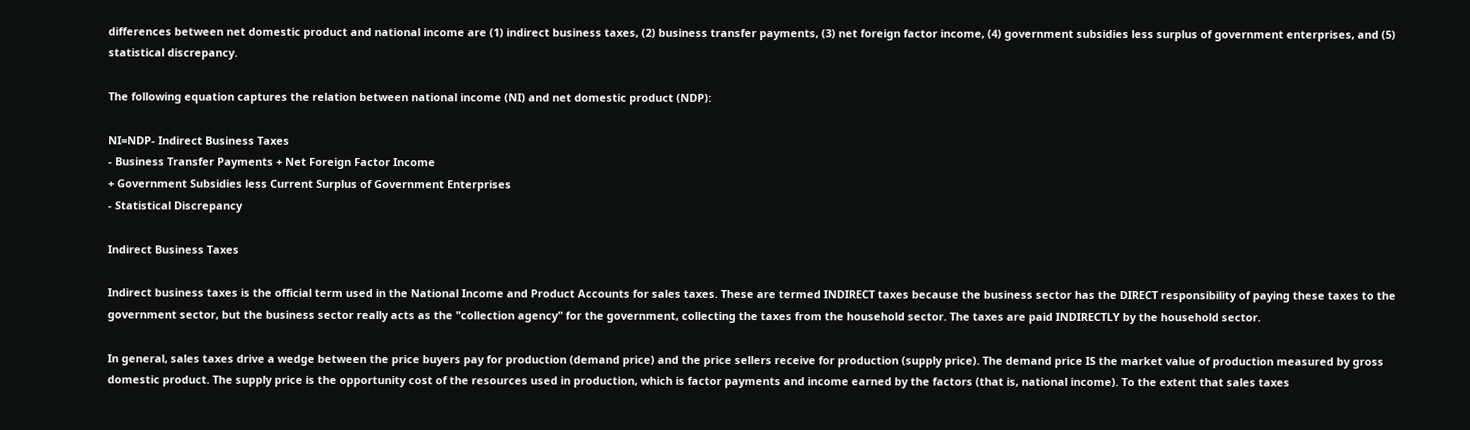differences between net domestic product and national income are (1) indirect business taxes, (2) business transfer payments, (3) net foreign factor income, (4) government subsidies less surplus of government enterprises, and (5) statistical discrepancy.

The following equation captures the relation between national income (NI) and net domestic product (NDP):

NI=NDP- Indirect Business Taxes
- Business Transfer Payments + Net Foreign Factor Income
+ Government Subsidies less Current Surplus of Government Enterprises
- Statistical Discrepancy

Indirect Business Taxes

Indirect business taxes is the official term used in the National Income and Product Accounts for sales taxes. These are termed INDIRECT taxes because the business sector has the DIRECT responsibility of paying these taxes to the government sector, but the business sector really acts as the "collection agency" for the government, collecting the taxes from the household sector. The taxes are paid INDIRECTLY by the household sector.

In general, sales taxes drive a wedge between the price buyers pay for production (demand price) and the price sellers receive for production (supply price). The demand price IS the market value of production measured by gross domestic product. The supply price is the opportunity cost of the resources used in production, which is factor payments and income earned by the factors (that is, national income). To the extent that sales taxes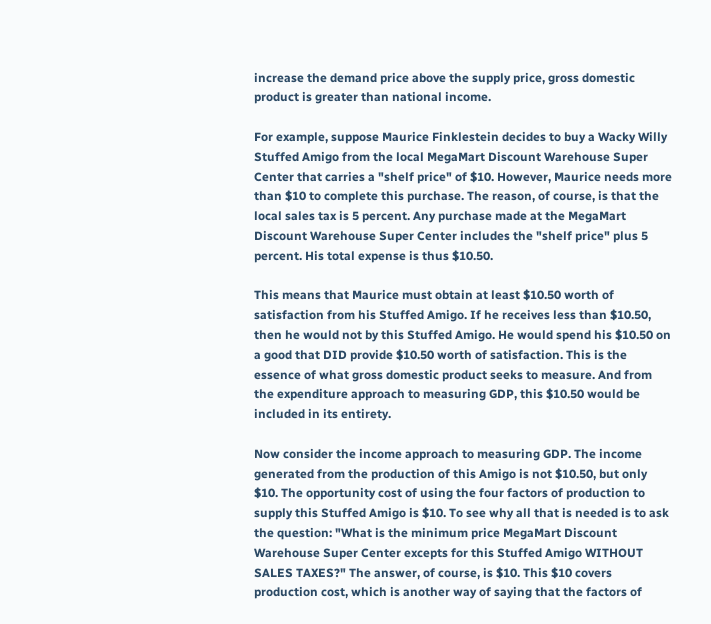increase the demand price above the supply price, gross domestic product is greater than national income.

For example, suppose Maurice Finklestein decides to buy a Wacky Willy Stuffed Amigo from the local MegaMart Discount Warehouse Super Center that carries a "shelf price" of $10. However, Maurice needs more than $10 to complete this purchase. The reason, of course, is that the local sales tax is 5 percent. Any purchase made at the MegaMart Discount Warehouse Super Center includes the "shelf price" plus 5 percent. His total expense is thus $10.50.

This means that Maurice must obtain at least $10.50 worth of satisfaction from his Stuffed Amigo. If he receives less than $10.50, then he would not by this Stuffed Amigo. He would spend his $10.50 on a good that DID provide $10.50 worth of satisfaction. This is the essence of what gross domestic product seeks to measure. And from the expenditure approach to measuring GDP, this $10.50 would be included in its entirety.

Now consider the income approach to measuring GDP. The income generated from the production of this Amigo is not $10.50, but only $10. The opportunity cost of using the four factors of production to supply this Stuffed Amigo is $10. To see why all that is needed is to ask the question: "What is the minimum price MegaMart Discount Warehouse Super Center excepts for this Stuffed Amigo WITHOUT SALES TAXES?" The answer, of course, is $10. This $10 covers production cost, which is another way of saying that the factors of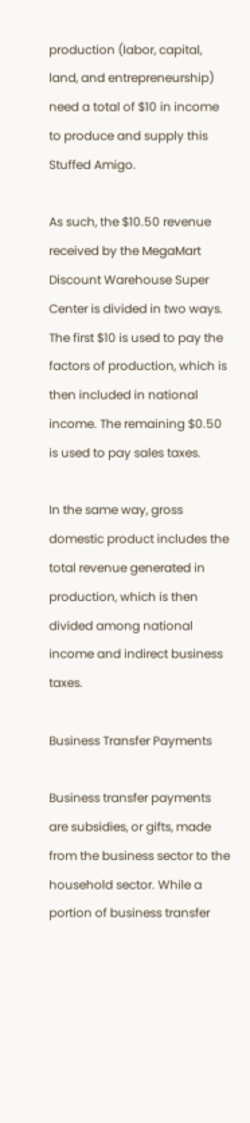production (labor, capital, land, and entrepreneurship) need a total of $10 in income to produce and supply this Stuffed Amigo.

As such, the $10.50 revenue received by the MegaMart Discount Warehouse Super Center is divided in two ways. The first $10 is used to pay the factors of production, which is then included in national income. The remaining $0.50 is used to pay sales taxes.

In the same way, gross domestic product includes the total revenue generated in production, which is then divided among national income and indirect business taxes.

Business Transfer Payments

Business transfer payments are subsidies, or gifts, made from the business sector to the household sector. While a portion of business transfer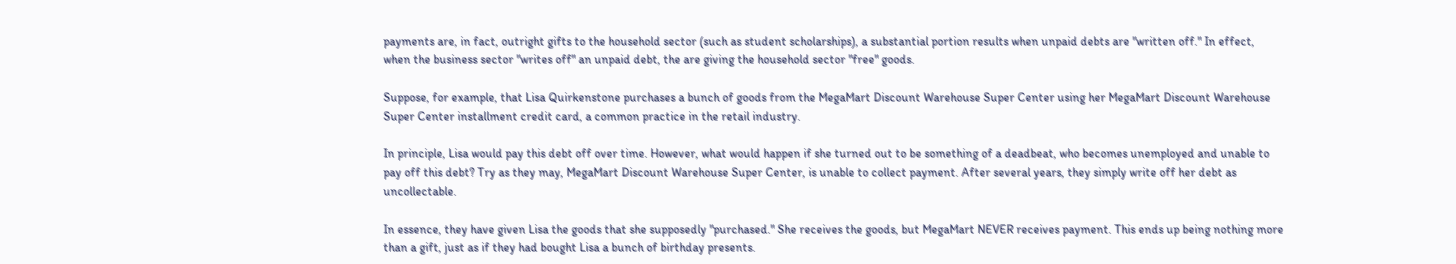payments are, in fact, outright gifts to the household sector (such as student scholarships), a substantial portion results when unpaid debts are "written off." In effect, when the business sector "writes off" an unpaid debt, the are giving the household sector "free" goods.

Suppose, for example, that Lisa Quirkenstone purchases a bunch of goods from the MegaMart Discount Warehouse Super Center using her MegaMart Discount Warehouse Super Center installment credit card, a common practice in the retail industry.

In principle, Lisa would pay this debt off over time. However, what would happen if she turned out to be something of a deadbeat, who becomes unemployed and unable to pay off this debt? Try as they may, MegaMart Discount Warehouse Super Center, is unable to collect payment. After several years, they simply write off her debt as uncollectable.

In essence, they have given Lisa the goods that she supposedly "purchased." She receives the goods, but MegaMart NEVER receives payment. This ends up being nothing more than a gift, just as if they had bought Lisa a bunch of birthday presents.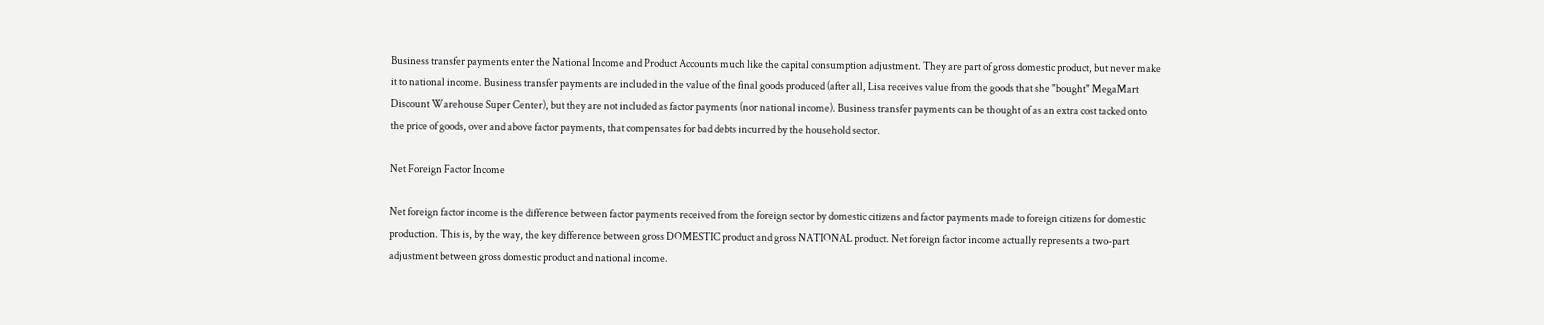Business transfer payments enter the National Income and Product Accounts much like the capital consumption adjustment. They are part of gross domestic product, but never make it to national income. Business transfer payments are included in the value of the final goods produced (after all, Lisa receives value from the goods that she "bought" MegaMart Discount Warehouse Super Center), but they are not included as factor payments (nor national income). Business transfer payments can be thought of as an extra cost tacked onto the price of goods, over and above factor payments, that compensates for bad debts incurred by the household sector.

Net Foreign Factor Income

Net foreign factor income is the difference between factor payments received from the foreign sector by domestic citizens and factor payments made to foreign citizens for domestic production. This is, by the way, the key difference between gross DOMESTIC product and gross NATIONAL product. Net foreign factor income actually represents a two-part adjustment between gross domestic product and national income.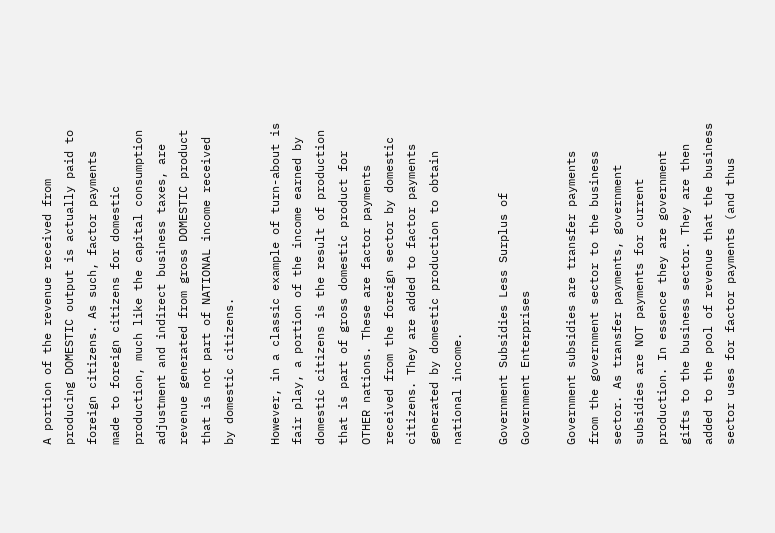A portion of the revenue received from producing DOMESTIC output is actually paid to foreign citizens. As such, factor payments made to foreign citizens for domestic production, much like the capital consumption adjustment and indirect business taxes, are revenue generated from gross DOMESTIC product that is not part of NATIONAL income received by domestic citizens.

However, in a classic example of turn-about is fair play, a portion of the income earned by domestic citizens is the result of production that is part of gross domestic product for OTHER nations. These are factor payments received from the foreign sector by domestic citizens. They are added to factor payments generated by domestic production to obtain national income.

Government Subsidies Less Surplus of Government Enterprises

Government subsidies are transfer payments from the government sector to the business sector. As transfer payments, government subsidies are NOT payments for current production. In essence they are government gifts to the business sector. They are then added to the pool of revenue that the business sector uses for factor payments (and thus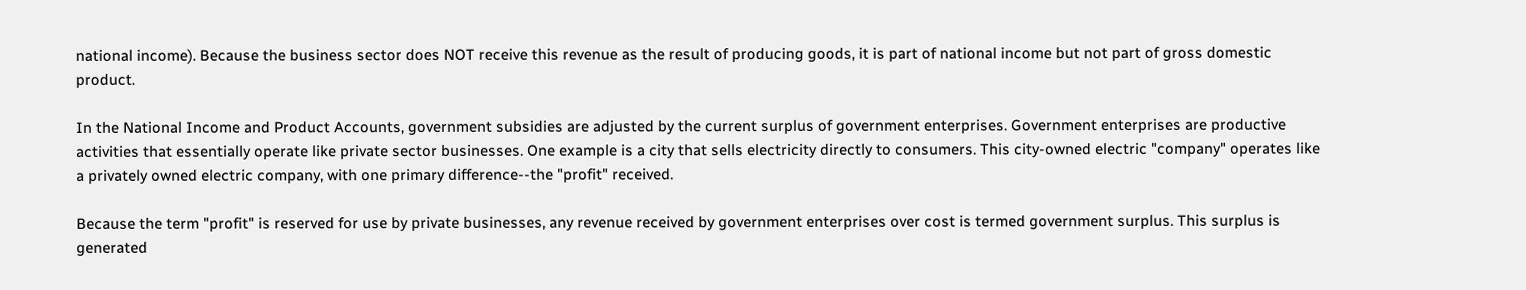national income). Because the business sector does NOT receive this revenue as the result of producing goods, it is part of national income but not part of gross domestic product.

In the National Income and Product Accounts, government subsidies are adjusted by the current surplus of government enterprises. Government enterprises are productive activities that essentially operate like private sector businesses. One example is a city that sells electricity directly to consumers. This city-owned electric "company" operates like a privately owned electric company, with one primary difference--the "profit" received.

Because the term "profit" is reserved for use by private businesses, any revenue received by government enterprises over cost is termed government surplus. This surplus is generated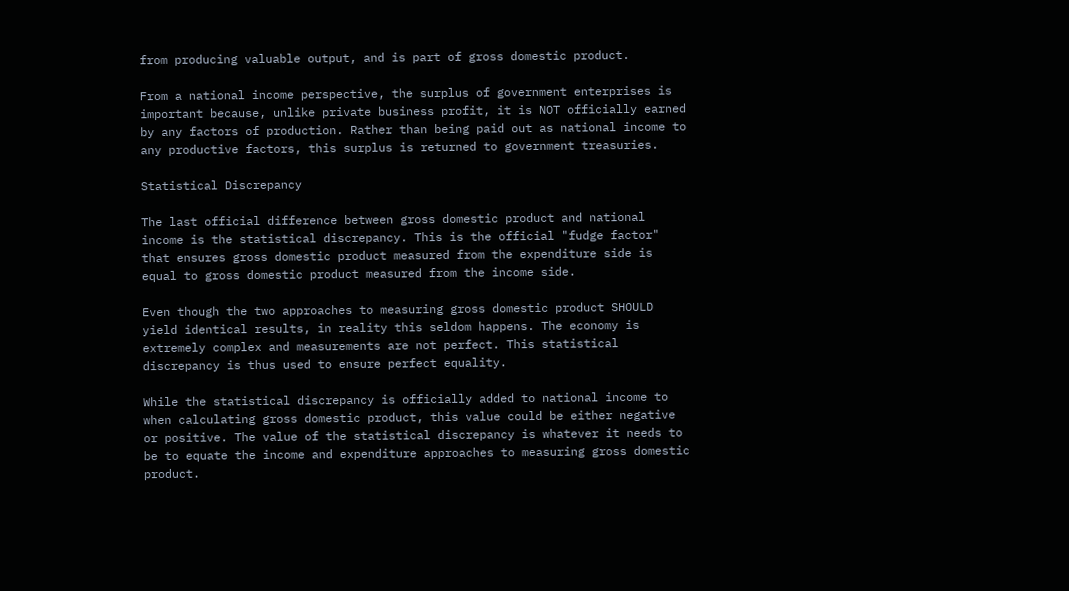from producing valuable output, and is part of gross domestic product.

From a national income perspective, the surplus of government enterprises is important because, unlike private business profit, it is NOT officially earned by any factors of production. Rather than being paid out as national income to any productive factors, this surplus is returned to government treasuries.

Statistical Discrepancy

The last official difference between gross domestic product and national income is the statistical discrepancy. This is the official "fudge factor" that ensures gross domestic product measured from the expenditure side is equal to gross domestic product measured from the income side.

Even though the two approaches to measuring gross domestic product SHOULD yield identical results, in reality this seldom happens. The economy is extremely complex and measurements are not perfect. This statistical discrepancy is thus used to ensure perfect equality.

While the statistical discrepancy is officially added to national income to when calculating gross domestic product, this value could be either negative or positive. The value of the statistical discrepancy is whatever it needs to be to equate the income and expenditure approaches to measuring gross domestic product.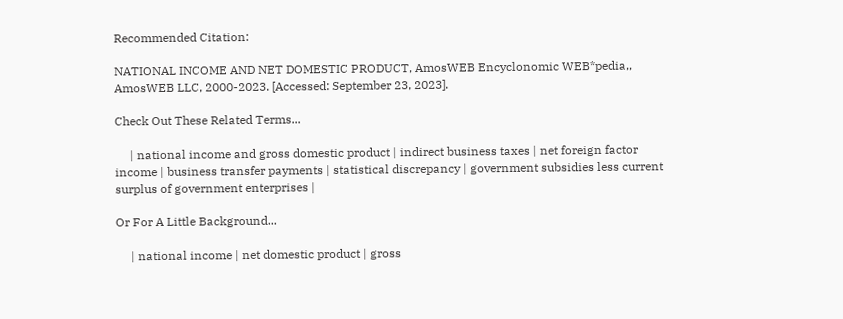Recommended Citation:

NATIONAL INCOME AND NET DOMESTIC PRODUCT, AmosWEB Encyclonomic WEB*pedia,, AmosWEB LLC, 2000-2023. [Accessed: September 23, 2023].

Check Out These Related Terms...

     | national income and gross domestic product | indirect business taxes | net foreign factor income | business transfer payments | statistical discrepancy | government subsidies less current surplus of government enterprises |

Or For A Little Background...

     | national income | net domestic product | gross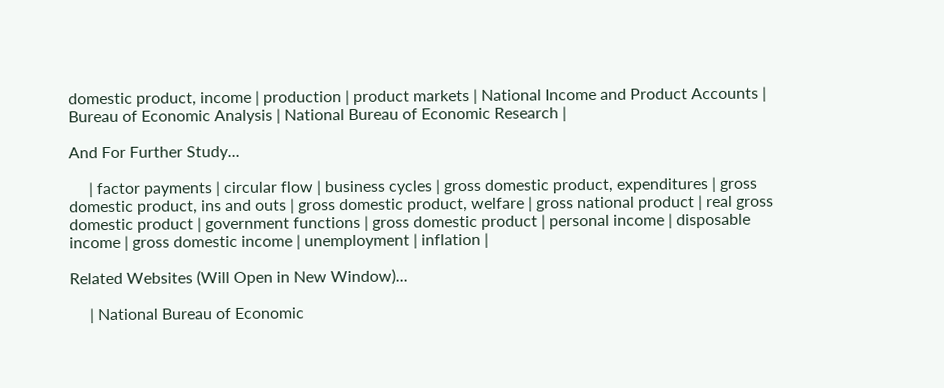domestic product, income | production | product markets | National Income and Product Accounts | Bureau of Economic Analysis | National Bureau of Economic Research |

And For Further Study...

     | factor payments | circular flow | business cycles | gross domestic product, expenditures | gross domestic product, ins and outs | gross domestic product, welfare | gross national product | real gross domestic product | government functions | gross domestic product | personal income | disposable income | gross domestic income | unemployment | inflation |

Related Websites (Will Open in New Window)...

     | National Bureau of Economic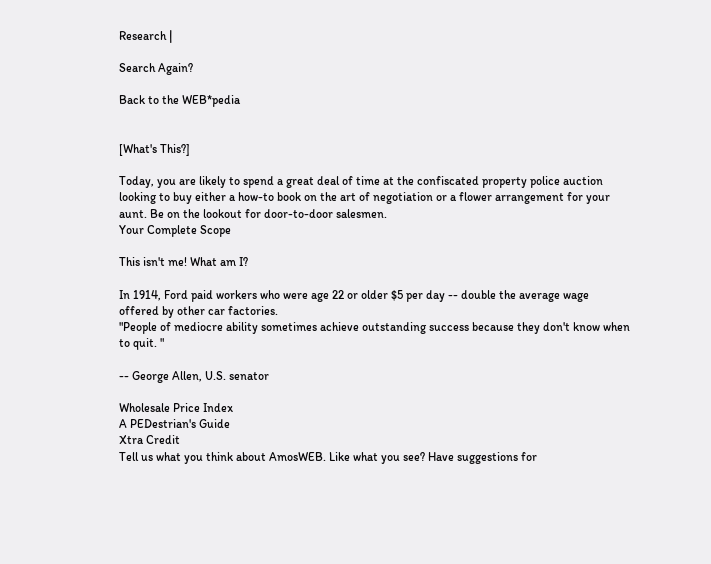Research |

Search Again?

Back to the WEB*pedia


[What's This?]

Today, you are likely to spend a great deal of time at the confiscated property police auction looking to buy either a how-to book on the art of negotiation or a flower arrangement for your aunt. Be on the lookout for door-to-door salesmen.
Your Complete Scope

This isn't me! What am I?

In 1914, Ford paid workers who were age 22 or older $5 per day -- double the average wage offered by other car factories.
"People of mediocre ability sometimes achieve outstanding success because they don't know when to quit. "

-- George Allen, U.S. senator

Wholesale Price Index
A PEDestrian's Guide
Xtra Credit
Tell us what you think about AmosWEB. Like what you see? Have suggestions for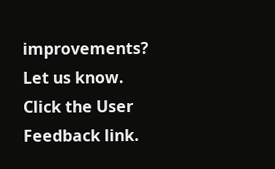improvements? Let us know. Click the User Feedback link.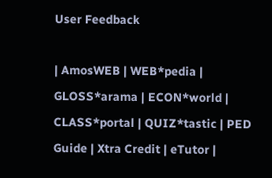User Feedback

| AmosWEB | WEB*pedia | GLOSS*arama | ECON*world | CLASS*portal | QUIZ*tastic | PED Guide | Xtra Credit | eTutor |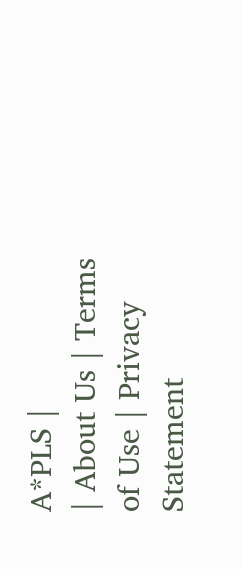A*PLS |
| About Us | Terms of Use | Privacy Statement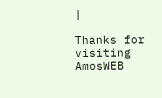|

Thanks for visiting AmosWEB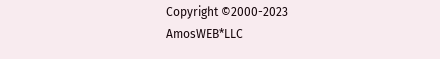Copyright ©2000-2023 AmosWEB*LLC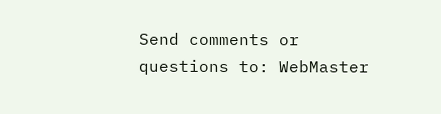Send comments or questions to: WebMaster